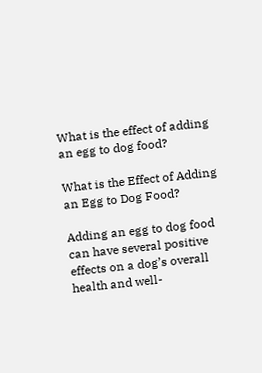What is the effect of adding an egg to dog food?

What is the Effect of Adding an Egg to Dog Food?

Adding an egg to dog food can have several positive effects on a dog’s overall health and well-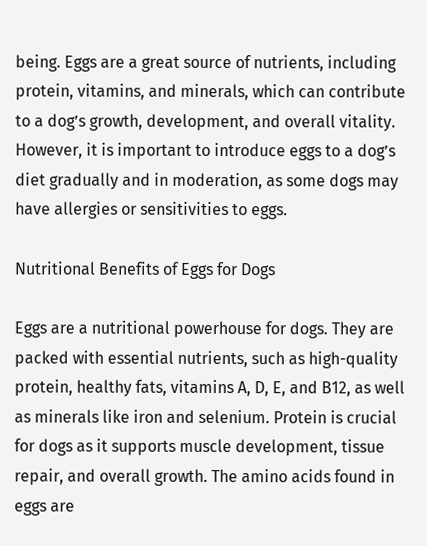being. Eggs are a great source of nutrients, including protein, vitamins, and minerals, which can contribute to a dog’s growth, development, and overall vitality. However, it is important to introduce eggs to a dog’s diet gradually and in moderation, as some dogs may have allergies or sensitivities to eggs.

Nutritional Benefits of Eggs for Dogs

Eggs are a nutritional powerhouse for dogs. They are packed with essential nutrients, such as high-quality protein, healthy fats, vitamins A, D, E, and B12, as well as minerals like iron and selenium. Protein is crucial for dogs as it supports muscle development, tissue repair, and overall growth. The amino acids found in eggs are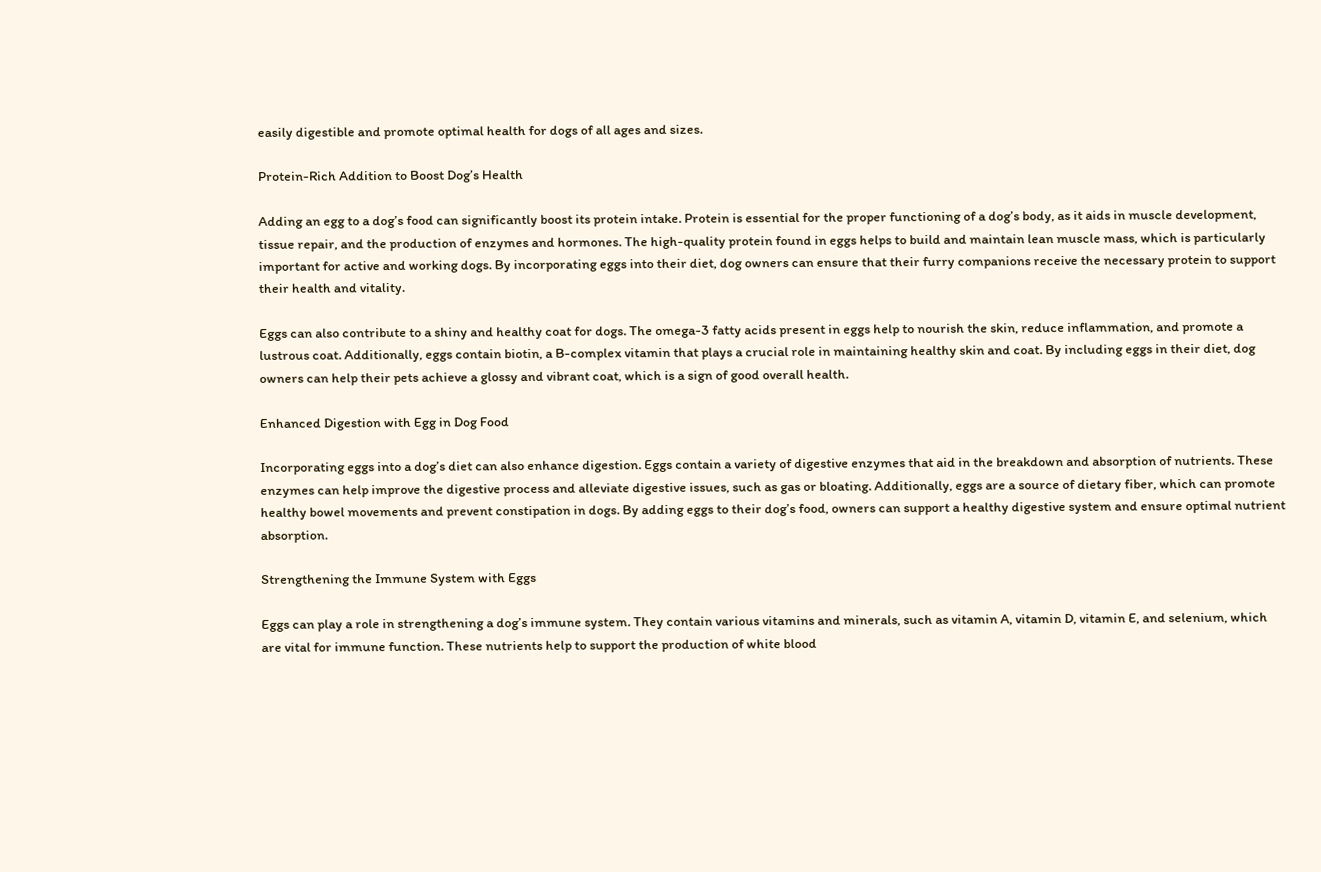easily digestible and promote optimal health for dogs of all ages and sizes.

Protein-Rich Addition to Boost Dog’s Health

Adding an egg to a dog’s food can significantly boost its protein intake. Protein is essential for the proper functioning of a dog’s body, as it aids in muscle development, tissue repair, and the production of enzymes and hormones. The high-quality protein found in eggs helps to build and maintain lean muscle mass, which is particularly important for active and working dogs. By incorporating eggs into their diet, dog owners can ensure that their furry companions receive the necessary protein to support their health and vitality.

Eggs can also contribute to a shiny and healthy coat for dogs. The omega-3 fatty acids present in eggs help to nourish the skin, reduce inflammation, and promote a lustrous coat. Additionally, eggs contain biotin, a B-complex vitamin that plays a crucial role in maintaining healthy skin and coat. By including eggs in their diet, dog owners can help their pets achieve a glossy and vibrant coat, which is a sign of good overall health.

Enhanced Digestion with Egg in Dog Food

Incorporating eggs into a dog’s diet can also enhance digestion. Eggs contain a variety of digestive enzymes that aid in the breakdown and absorption of nutrients. These enzymes can help improve the digestive process and alleviate digestive issues, such as gas or bloating. Additionally, eggs are a source of dietary fiber, which can promote healthy bowel movements and prevent constipation in dogs. By adding eggs to their dog’s food, owners can support a healthy digestive system and ensure optimal nutrient absorption.

Strengthening the Immune System with Eggs

Eggs can play a role in strengthening a dog’s immune system. They contain various vitamins and minerals, such as vitamin A, vitamin D, vitamin E, and selenium, which are vital for immune function. These nutrients help to support the production of white blood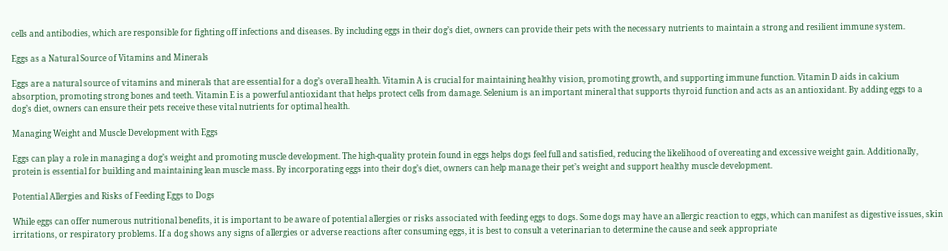cells and antibodies, which are responsible for fighting off infections and diseases. By including eggs in their dog’s diet, owners can provide their pets with the necessary nutrients to maintain a strong and resilient immune system.

Eggs as a Natural Source of Vitamins and Minerals

Eggs are a natural source of vitamins and minerals that are essential for a dog’s overall health. Vitamin A is crucial for maintaining healthy vision, promoting growth, and supporting immune function. Vitamin D aids in calcium absorption, promoting strong bones and teeth. Vitamin E is a powerful antioxidant that helps protect cells from damage. Selenium is an important mineral that supports thyroid function and acts as an antioxidant. By adding eggs to a dog’s diet, owners can ensure their pets receive these vital nutrients for optimal health.

Managing Weight and Muscle Development with Eggs

Eggs can play a role in managing a dog’s weight and promoting muscle development. The high-quality protein found in eggs helps dogs feel full and satisfied, reducing the likelihood of overeating and excessive weight gain. Additionally, protein is essential for building and maintaining lean muscle mass. By incorporating eggs into their dog’s diet, owners can help manage their pet’s weight and support healthy muscle development.

Potential Allergies and Risks of Feeding Eggs to Dogs

While eggs can offer numerous nutritional benefits, it is important to be aware of potential allergies or risks associated with feeding eggs to dogs. Some dogs may have an allergic reaction to eggs, which can manifest as digestive issues, skin irritations, or respiratory problems. If a dog shows any signs of allergies or adverse reactions after consuming eggs, it is best to consult a veterinarian to determine the cause and seek appropriate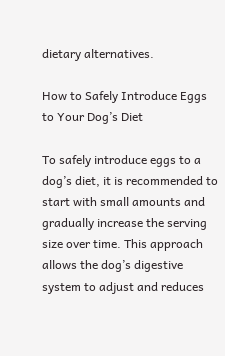dietary alternatives.

How to Safely Introduce Eggs to Your Dog’s Diet

To safely introduce eggs to a dog’s diet, it is recommended to start with small amounts and gradually increase the serving size over time. This approach allows the dog’s digestive system to adjust and reduces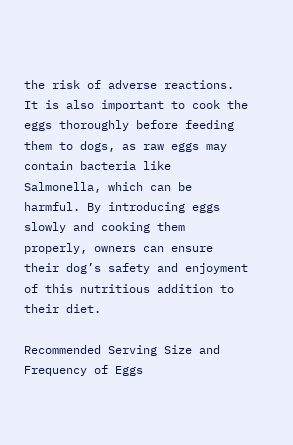the risk of adverse reactions. It is also important to cook the eggs thoroughly before feeding them to dogs, as raw eggs may contain bacteria like Salmonella, which can be harmful. By introducing eggs slowly and cooking them properly, owners can ensure their dog’s safety and enjoyment of this nutritious addition to their diet.

Recommended Serving Size and Frequency of Eggs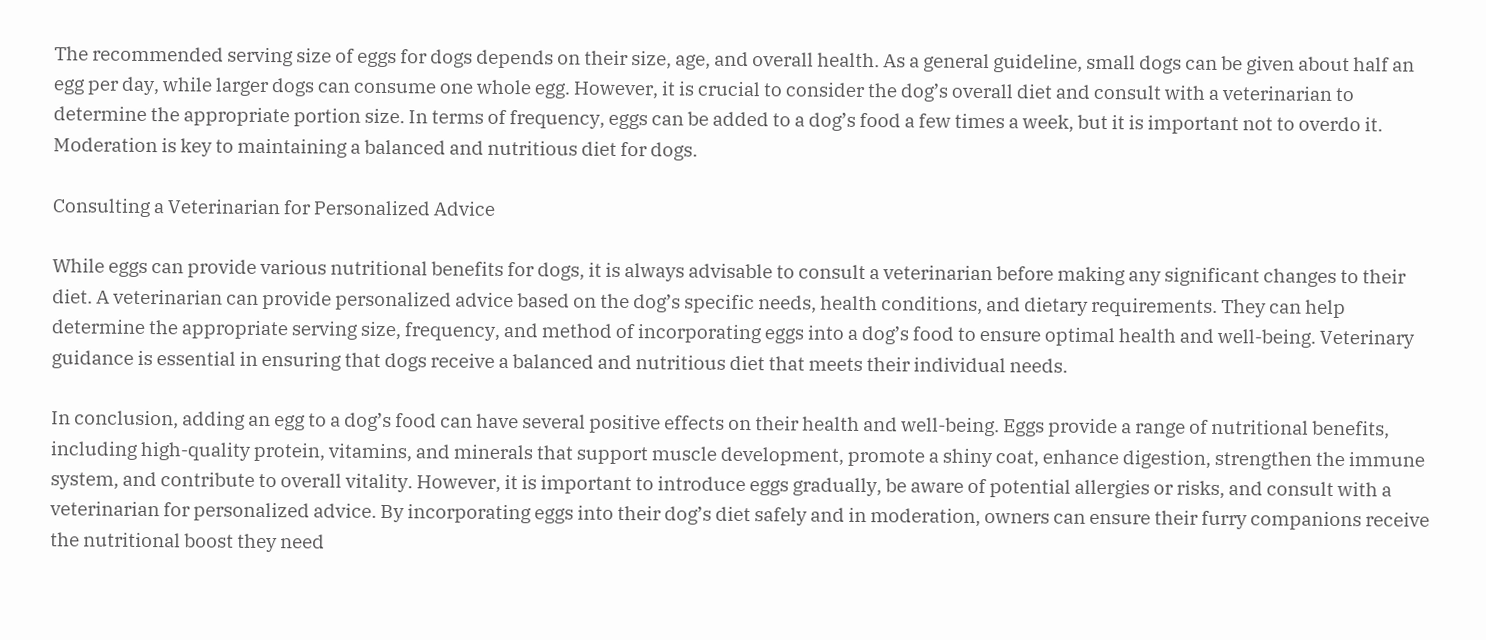The recommended serving size of eggs for dogs depends on their size, age, and overall health. As a general guideline, small dogs can be given about half an egg per day, while larger dogs can consume one whole egg. However, it is crucial to consider the dog’s overall diet and consult with a veterinarian to determine the appropriate portion size. In terms of frequency, eggs can be added to a dog’s food a few times a week, but it is important not to overdo it. Moderation is key to maintaining a balanced and nutritious diet for dogs.

Consulting a Veterinarian for Personalized Advice

While eggs can provide various nutritional benefits for dogs, it is always advisable to consult a veterinarian before making any significant changes to their diet. A veterinarian can provide personalized advice based on the dog’s specific needs, health conditions, and dietary requirements. They can help determine the appropriate serving size, frequency, and method of incorporating eggs into a dog’s food to ensure optimal health and well-being. Veterinary guidance is essential in ensuring that dogs receive a balanced and nutritious diet that meets their individual needs.

In conclusion, adding an egg to a dog’s food can have several positive effects on their health and well-being. Eggs provide a range of nutritional benefits, including high-quality protein, vitamins, and minerals that support muscle development, promote a shiny coat, enhance digestion, strengthen the immune system, and contribute to overall vitality. However, it is important to introduce eggs gradually, be aware of potential allergies or risks, and consult with a veterinarian for personalized advice. By incorporating eggs into their dog’s diet safely and in moderation, owners can ensure their furry companions receive the nutritional boost they need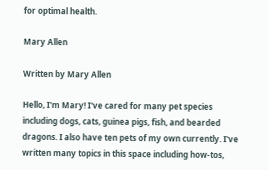for optimal health.

Mary Allen

Written by Mary Allen

Hello, I'm Mary! I've cared for many pet species including dogs, cats, guinea pigs, fish, and bearded dragons. I also have ten pets of my own currently. I've written many topics in this space including how-tos,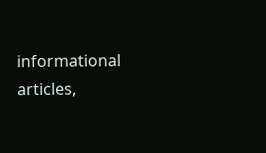informational articles,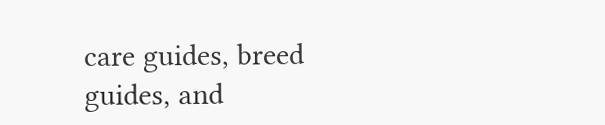care guides, breed guides, and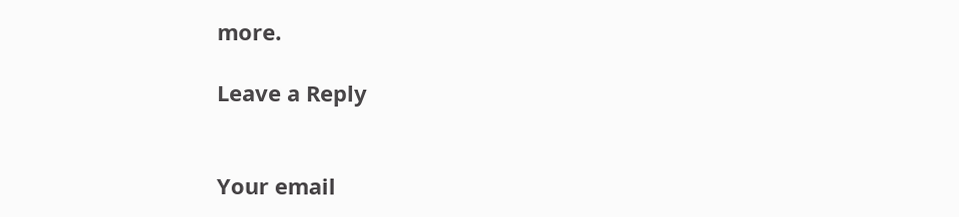more.

Leave a Reply


Your email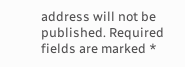address will not be published. Required fields are marked *